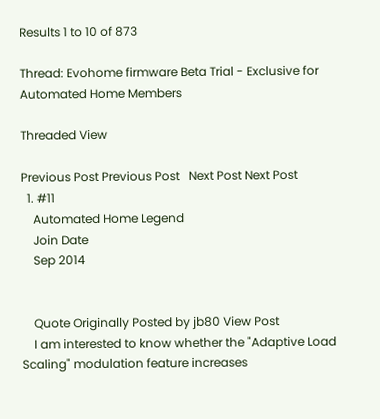Results 1 to 10 of 873

Thread: Evohome firmware Beta Trial - Exclusive for Automated Home Members

Threaded View

Previous Post Previous Post   Next Post Next Post
  1. #11
    Automated Home Legend
    Join Date
    Sep 2014


    Quote Originally Posted by jb80 View Post
    I am interested to know whether the "Adaptive Load Scaling" modulation feature increases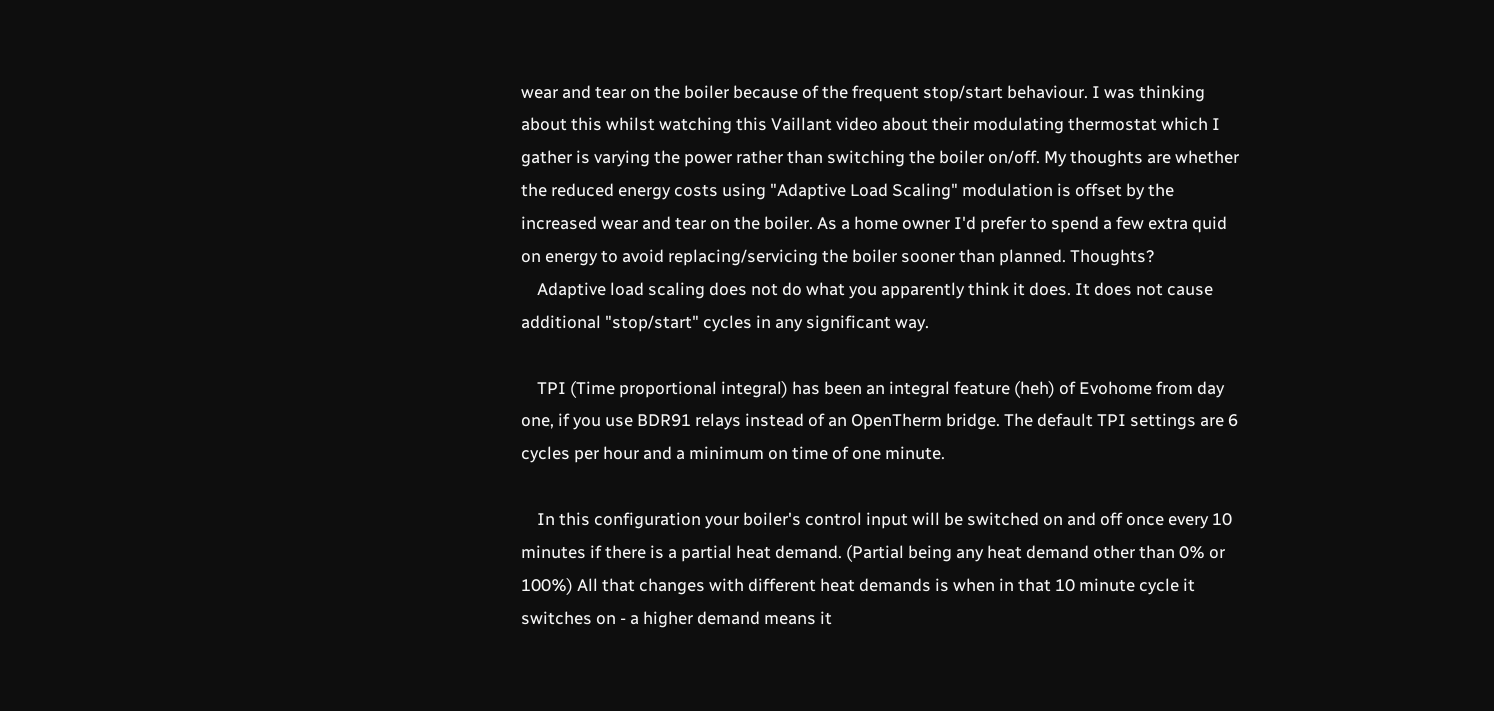wear and tear on the boiler because of the frequent stop/start behaviour. I was thinking about this whilst watching this Vaillant video about their modulating thermostat which I gather is varying the power rather than switching the boiler on/off. My thoughts are whether the reduced energy costs using "Adaptive Load Scaling" modulation is offset by the increased wear and tear on the boiler. As a home owner I'd prefer to spend a few extra quid on energy to avoid replacing/servicing the boiler sooner than planned. Thoughts?
    Adaptive load scaling does not do what you apparently think it does. It does not cause additional "stop/start" cycles in any significant way.

    TPI (Time proportional integral) has been an integral feature (heh) of Evohome from day one, if you use BDR91 relays instead of an OpenTherm bridge. The default TPI settings are 6 cycles per hour and a minimum on time of one minute.

    In this configuration your boiler's control input will be switched on and off once every 10 minutes if there is a partial heat demand. (Partial being any heat demand other than 0% or 100%) All that changes with different heat demands is when in that 10 minute cycle it switches on - a higher demand means it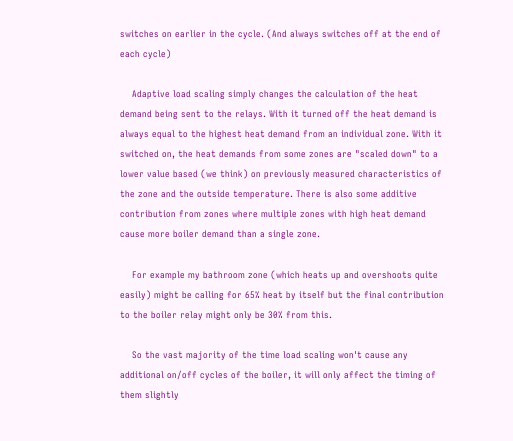switches on earlier in the cycle. (And always switches off at the end of each cycle)

    Adaptive load scaling simply changes the calculation of the heat demand being sent to the relays. With it turned off the heat demand is always equal to the highest heat demand from an individual zone. With it switched on, the heat demands from some zones are "scaled down" to a lower value based (we think) on previously measured characteristics of the zone and the outside temperature. There is also some additive contribution from zones where multiple zones with high heat demand cause more boiler demand than a single zone.

    For example my bathroom zone (which heats up and overshoots quite easily) might be calling for 65% heat by itself but the final contribution to the boiler relay might only be 30% from this.

    So the vast majority of the time load scaling won't cause any additional on/off cycles of the boiler, it will only affect the timing of them slightly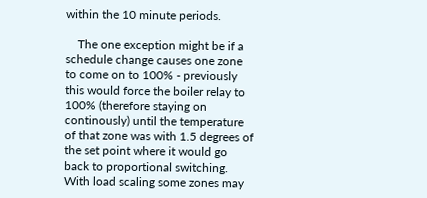within the 10 minute periods.

    The one exception might be if a schedule change causes one zone to come on to 100% - previously this would force the boiler relay to 100% (therefore staying on continously) until the temperature of that zone was with 1.5 degrees of the set point where it would go back to proportional switching. With load scaling some zones may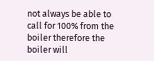not always be able to call for 100% from the boiler therefore the boiler will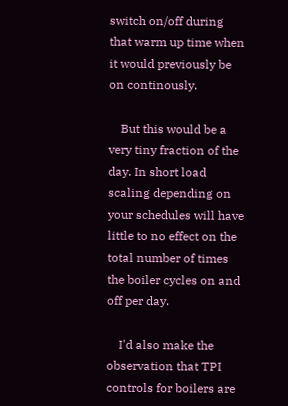switch on/off during that warm up time when it would previously be on continously.

    But this would be a very tiny fraction of the day. In short load scaling depending on your schedules will have little to no effect on the total number of times the boiler cycles on and off per day.

    I'd also make the observation that TPI controls for boilers are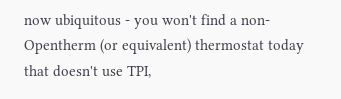now ubiquitous - you won't find a non-Opentherm (or equivalent) thermostat today that doesn't use TPI,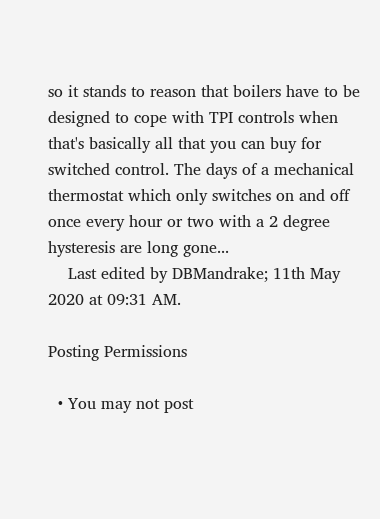so it stands to reason that boilers have to be designed to cope with TPI controls when that's basically all that you can buy for switched control. The days of a mechanical thermostat which only switches on and off once every hour or two with a 2 degree hysteresis are long gone...
    Last edited by DBMandrake; 11th May 2020 at 09:31 AM.

Posting Permissions

  • You may not post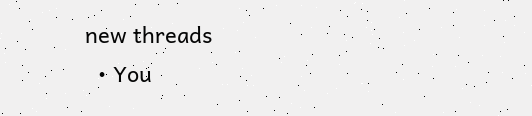new threads
  • You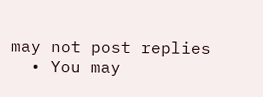may not post replies
  • You may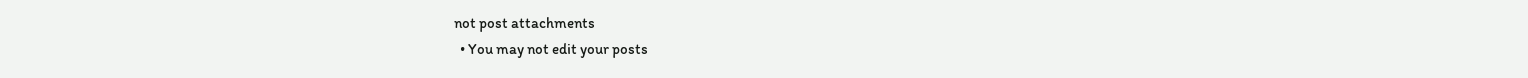not post attachments
  • You may not edit your posts